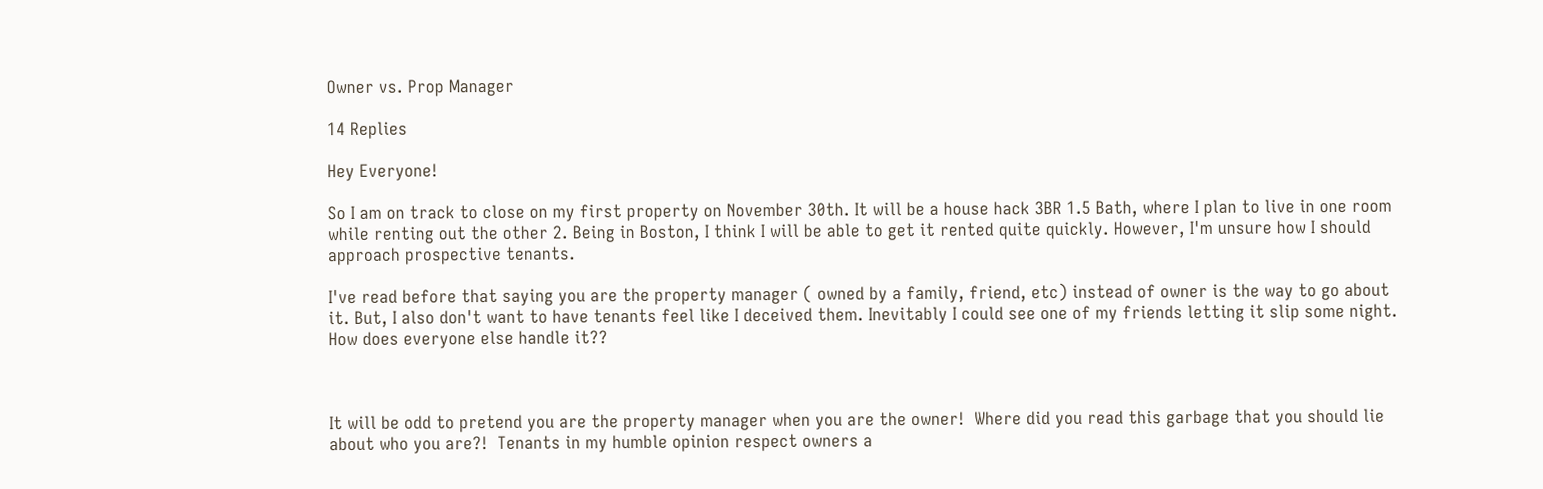Owner vs. Prop Manager

14 Replies

Hey Everyone!

So I am on track to close on my first property on November 30th. It will be a house hack 3BR 1.5 Bath, where I plan to live in one room while renting out the other 2. Being in Boston, I think I will be able to get it rented quite quickly. However, I'm unsure how I should approach prospective tenants.

I've read before that saying you are the property manager ( owned by a family, friend, etc) instead of owner is the way to go about it. But, I also don't want to have tenants feel like I deceived them. Inevitably I could see one of my friends letting it slip some night. How does everyone else handle it??



It will be odd to pretend you are the property manager when you are the owner!  Where did you read this garbage that you should lie about who you are?!  Tenants in my humble opinion respect owners a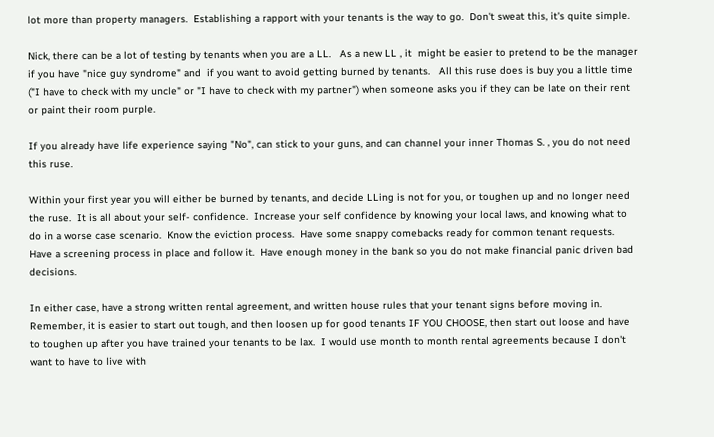lot more than property managers.  Establishing a rapport with your tenants is the way to go.  Don't sweat this, it's quite simple.

Nick, there can be a lot of testing by tenants when you are a LL.   As a new LL , it  might be easier to pretend to be the manager if you have "nice guy syndrome" and  if you want to avoid getting burned by tenants.   All this ruse does is buy you a little time ("I have to check with my uncle" or "I have to check with my partner") when someone asks you if they can be late on their rent or paint their room purple.

If you already have life experience saying "No", can stick to your guns, and can channel your inner Thomas S. , you do not need this ruse.

Within your first year you will either be burned by tenants, and decide LLing is not for you, or toughen up and no longer need the ruse.  It is all about your self- confidence.  Increase your self confidence by knowing your local laws, and knowing what to do in a worse case scenario.  Know the eviction process.  Have some snappy comebacks ready for common tenant requests.  Have a screening process in place and follow it.  Have enough money in the bank so you do not make financial panic driven bad decisions.

In either case, have a strong written rental agreement, and written house rules that your tenant signs before moving in.  Remember, it is easier to start out tough, and then loosen up for good tenants IF YOU CHOOSE, then start out loose and have to toughen up after you have trained your tenants to be lax.  I would use month to month rental agreements because I don't want to have to live with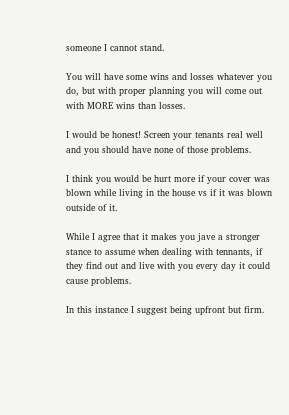someone I cannot stand.

You will have some wins and losses whatever you do, but with proper planning you will come out with MORE wins than losses.

I would be honest! Screen your tenants real well and you should have none of those problems.

I think you would be hurt more if your cover was blown while living in the house vs if it was blown outside of it.

While I agree that it makes you jave a stronger stance to assume when dealing with tennants, if they find out and live with you every day it could cause problems.

In this instance I suggest being upfront but firm.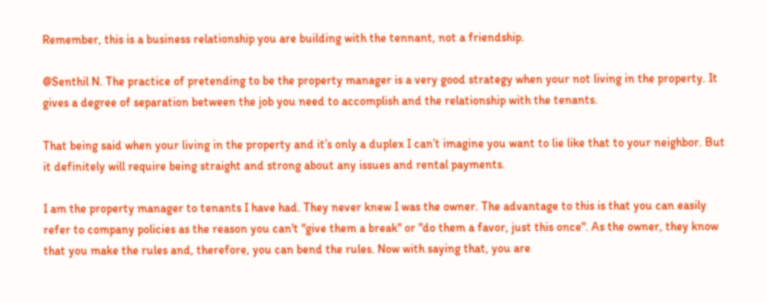Remember, this is a business relationship you are building with the tennant, not a friendship.

@Senthil N. The practice of pretending to be the property manager is a very good strategy when your not living in the property. It gives a degree of separation between the job you need to accomplish and the relationship with the tenants.

That being said when your living in the property and it’s only a duplex I can’t imagine you want to lie like that to your neighbor. But it definitely will require being straight and strong about any issues and rental payments.

I am the property manager to tenants I have had. They never knew I was the owner. The advantage to this is that you can easily refer to company policies as the reason you can't "give them a break" or "do them a favor, just this once". As the owner, they know that you make the rules and, therefore, you can bend the rules. Now with saying that, you are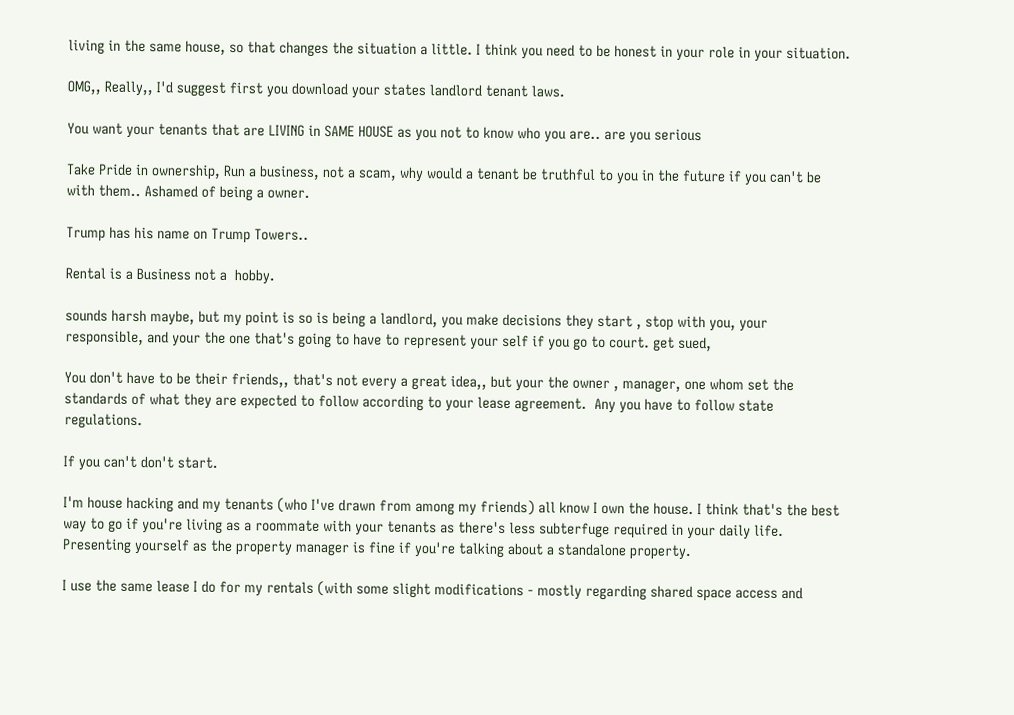living in the same house, so that changes the situation a little. I think you need to be honest in your role in your situation.

OMG,, Really,, I'd suggest first you download your states landlord tenant laws.

You want your tenants that are LIVING in SAME HOUSE as you not to know who you are.. are you serious

Take Pride in ownership, Run a business, not a scam, why would a tenant be truthful to you in the future if you can't be with them.. Ashamed of being a owner.

Trump has his name on Trump Towers..

Rental is a Business not a  hobby.

sounds harsh maybe, but my point is so is being a landlord, you make decisions they start , stop with you, your responsible, and your the one that's going to have to represent your self if you go to court. get sued,

You don't have to be their friends,, that's not every a great idea,, but your the owner , manager, one whom set the standards of what they are expected to follow according to your lease agreement.  Any you have to follow state regulations.

If you can't don't start.

I'm house hacking and my tenants (who I've drawn from among my friends) all know I own the house. I think that's the best way to go if you're living as a roommate with your tenants as there's less subterfuge required in your daily life. Presenting yourself as the property manager is fine if you're talking about a standalone property.

I use the same lease I do for my rentals (with some slight modifications - mostly regarding shared space access and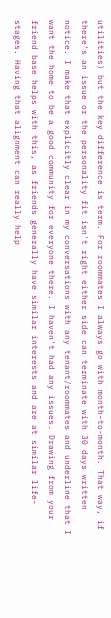utilities) but the key difference is term. For roommates I always go with month-to-month. That way, if there's an issue or the personality fit isn't right either side can terminate with 30 days written notice. I make that explicitly clear in my conversations with any tenant/roommates and underline that I want the home to be a good community for everyone there. I haven't had any issues. Drawing from your friend base helps with this, as friends generally have similar interests and are at similar life-stages. Having that alignment can really help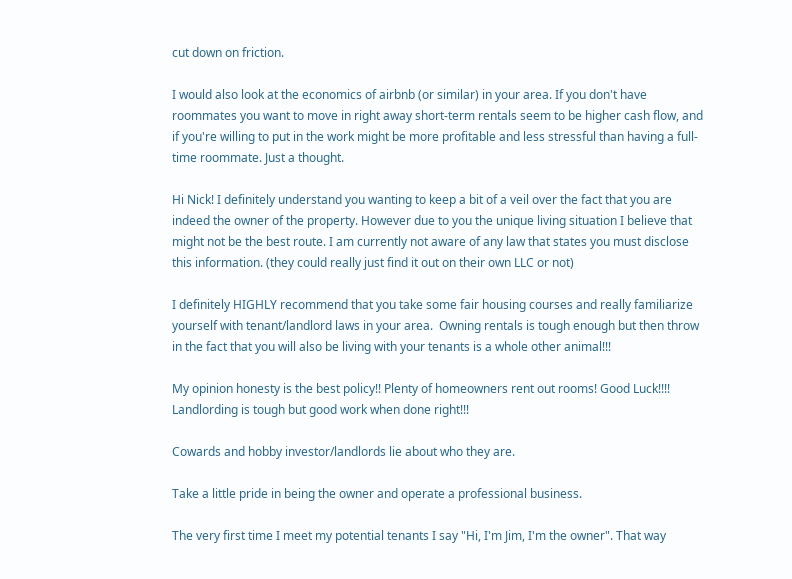cut down on friction.

I would also look at the economics of airbnb (or similar) in your area. If you don't have roommates you want to move in right away short-term rentals seem to be higher cash flow, and if you're willing to put in the work might be more profitable and less stressful than having a full-time roommate. Just a thought.

Hi Nick! I definitely understand you wanting to keep a bit of a veil over the fact that you are indeed the owner of the property. However due to you the unique living situation I believe that might not be the best route. I am currently not aware of any law that states you must disclose this information. (they could really just find it out on their own LLC or not)

I definitely HIGHLY recommend that you take some fair housing courses and really familiarize yourself with tenant/landlord laws in your area.  Owning rentals is tough enough but then throw in the fact that you will also be living with your tenants is a whole other animal!!!

My opinion honesty is the best policy!! Plenty of homeowners rent out rooms! Good Luck!!!! Landlording is tough but good work when done right!!!

Cowards and hobby investor/landlords lie about who they are.

Take a little pride in being the owner and operate a professional business.

The very first time I meet my potential tenants I say "Hi, I'm Jim, I'm the owner". That way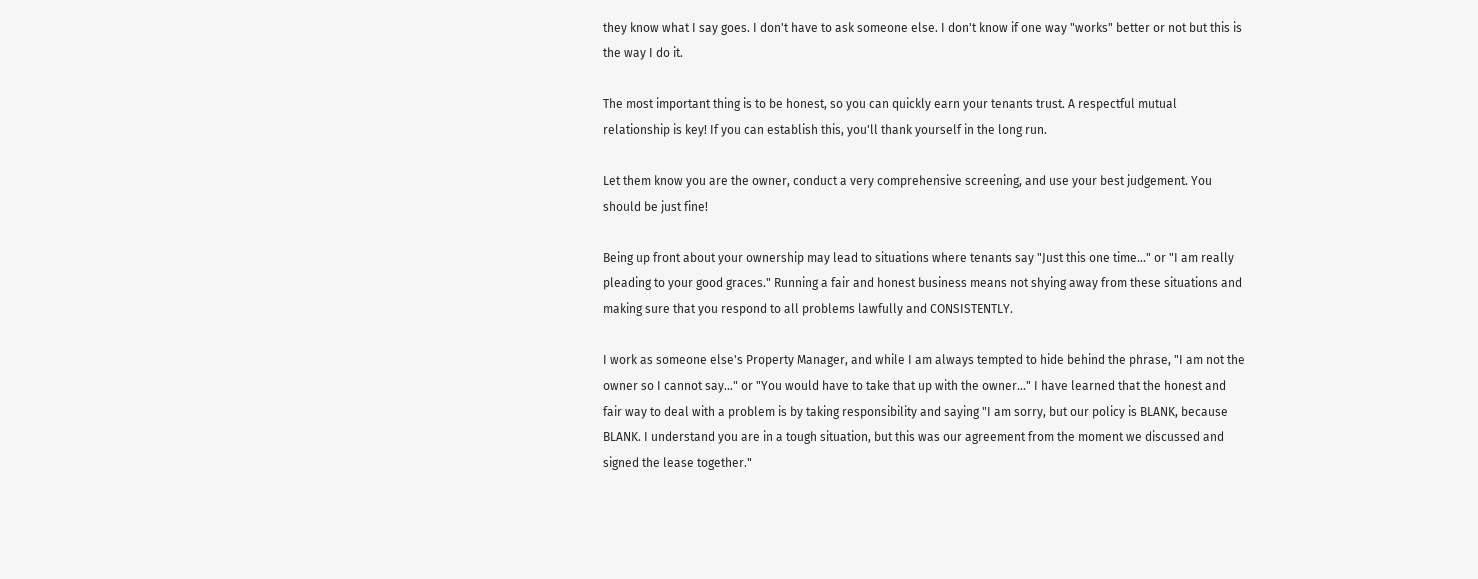they know what I say goes. I don't have to ask someone else. I don't know if one way "works" better or not but this is the way I do it.

The most important thing is to be honest, so you can quickly earn your tenants trust. A respectful mutual relationship is key! If you can establish this, you'll thank yourself in the long run.

Let them know you are the owner, conduct a very comprehensive screening, and use your best judgement. You should be just fine!

Being up front about your ownership may lead to situations where tenants say "Just this one time..." or "I am really pleading to your good graces." Running a fair and honest business means not shying away from these situations and making sure that you respond to all problems lawfully and CONSISTENTLY.

I work as someone else's Property Manager, and while I am always tempted to hide behind the phrase, "I am not the owner so I cannot say..." or "You would have to take that up with the owner..." I have learned that the honest and fair way to deal with a problem is by taking responsibility and saying "I am sorry, but our policy is BLANK, because BLANK. I understand you are in a tough situation, but this was our agreement from the moment we discussed and signed the lease together."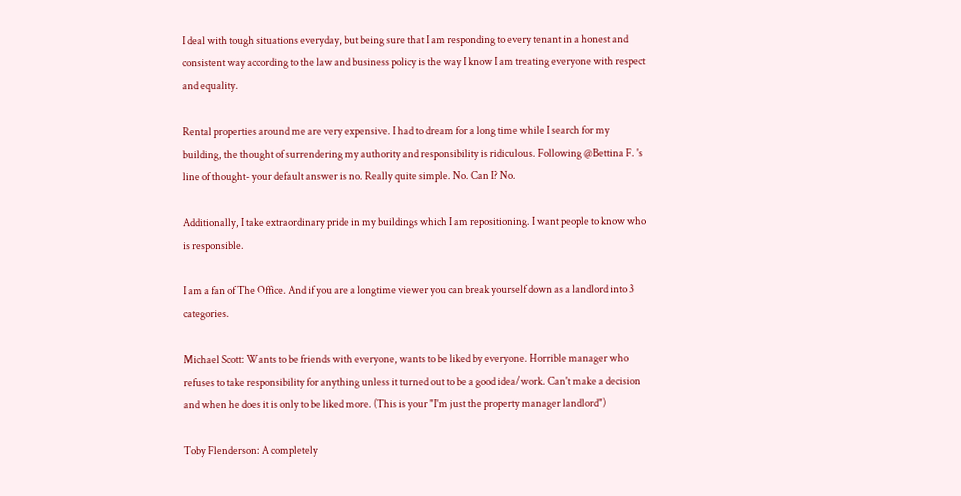I deal with tough situations everyday, but being sure that I am responding to every tenant in a honest and consistent way according to the law and business policy is the way I know I am treating everyone with respect and equality.

Rental properties around me are very expensive. I had to dream for a long time while I search for my building, the thought of surrendering my authority and responsibility is ridiculous. Following @Bettina F. 's line of thought- your default answer is no. Really quite simple. No. Can I? No.

Additionally, I take extraordinary pride in my buildings which I am repositioning. I want people to know who is responsible.

I am a fan of The Office. And if you are a longtime viewer you can break yourself down as a landlord into 3 categories.

Michael Scott: Wants to be friends with everyone, wants to be liked by everyone. Horrible manager who refuses to take responsibility for anything unless it turned out to be a good idea/work. Can't make a decision and when he does it is only to be liked more. (This is your "I'm just the property manager landlord")

Toby Flenderson: A completely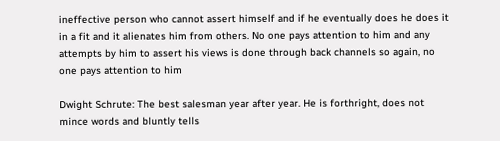ineffective person who cannot assert himself and if he eventually does he does it in a fit and it alienates him from others. No one pays attention to him and any attempts by him to assert his views is done through back channels so again, no one pays attention to him

Dwight Schrute: The best salesman year after year. He is forthright, does not mince words and bluntly tells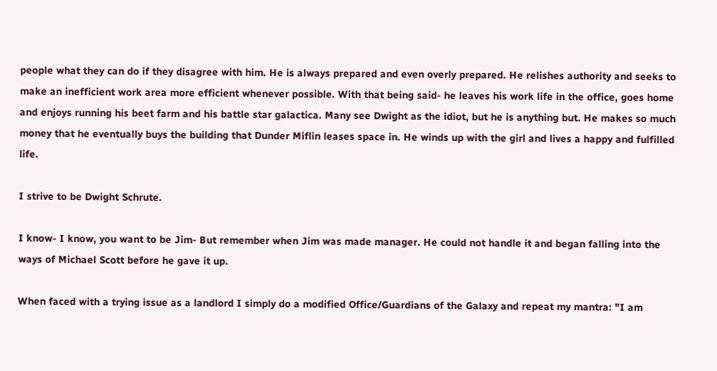people what they can do if they disagree with him. He is always prepared and even overly prepared. He relishes authority and seeks to make an inefficient work area more efficient whenever possible. With that being said- he leaves his work life in the office, goes home and enjoys running his beet farm and his battle star galactica. Many see Dwight as the idiot, but he is anything but. He makes so much money that he eventually buys the building that Dunder Miflin leases space in. He winds up with the girl and lives a happy and fulfilled life.

I strive to be Dwight Schrute.

I know- I know, you want to be Jim- But remember when Jim was made manager. He could not handle it and began falling into the ways of Michael Scott before he gave it up.

When faced with a trying issue as a landlord I simply do a modified Office/Guardians of the Galaxy and repeat my mantra: "I am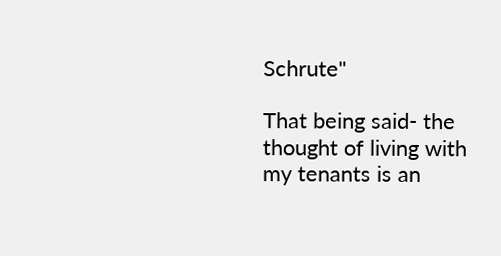Schrute"

That being said- the thought of living with my tenants is an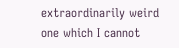extraordinarily weird one which I cannot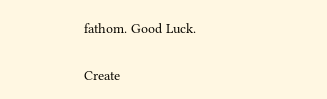fathom. Good Luck.

Create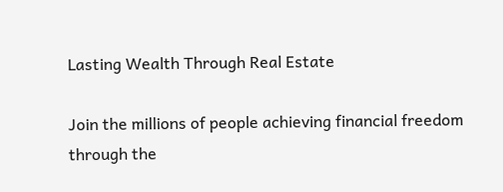Lasting Wealth Through Real Estate

Join the millions of people achieving financial freedom through the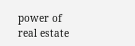power of real estate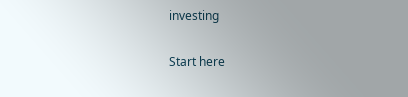investing

Start here